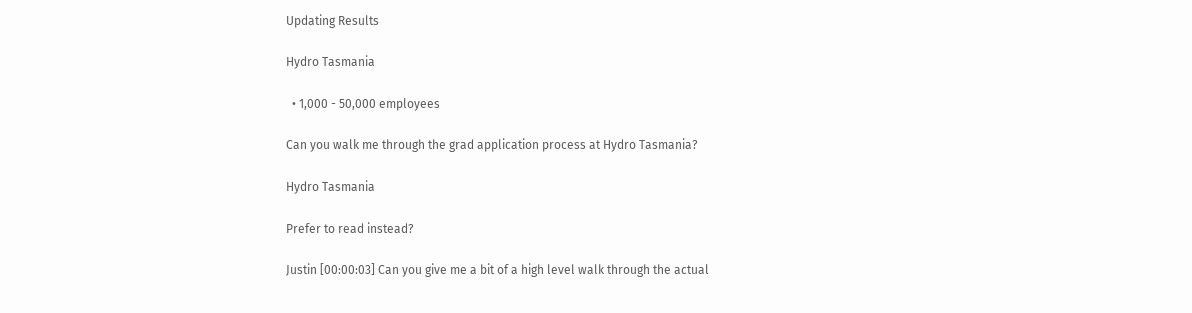Updating Results

Hydro Tasmania

  • 1,000 - 50,000 employees

Can you walk me through the grad application process at Hydro Tasmania?

Hydro Tasmania

Prefer to read instead?

Justin [00:00:03] Can you give me a bit of a high level walk through the actual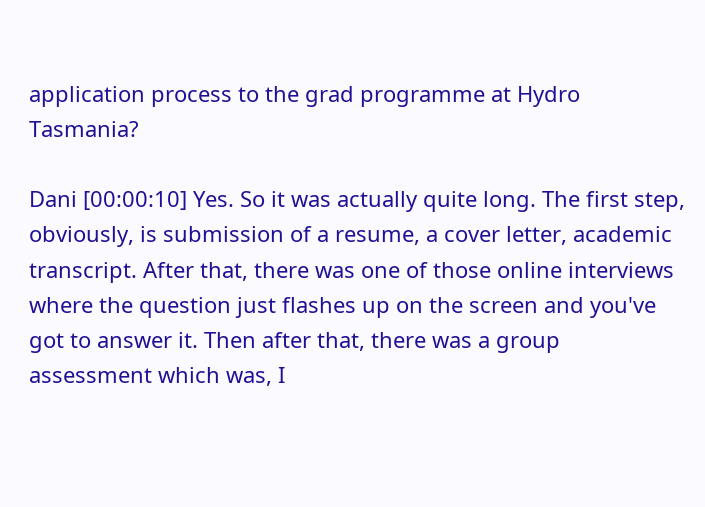application process to the grad programme at Hydro Tasmania?

Dani [00:00:10] Yes. So it was actually quite long. The first step, obviously, is submission of a resume, a cover letter, academic transcript. After that, there was one of those online interviews where the question just flashes up on the screen and you've got to answer it. Then after that, there was a group assessment which was, I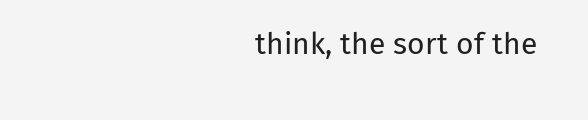think, the sort of the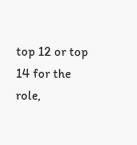top 12 or top 14 for the role,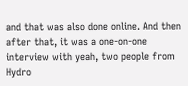and that was also done online. And then after that, it was a one-on-one interview with yeah, two people from Hydro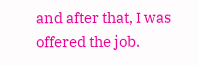and after that, I was offered the job.